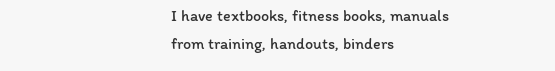I have textbooks, fitness books, manuals from training, handouts, binders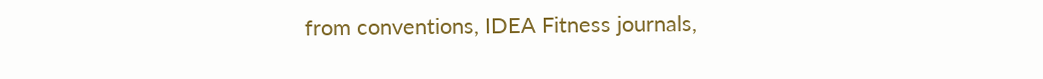from conventions, IDEA Fitness journals,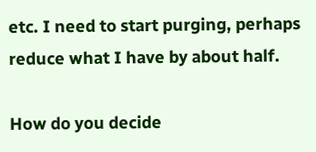etc. I need to start purging, perhaps reduce what I have by about half.

How do you decide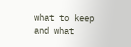what to keep and what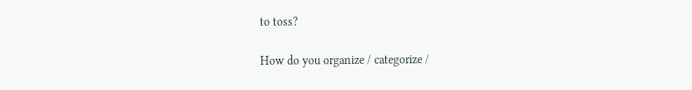to toss?

How do you organize / categorize /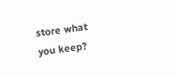store what you keep?